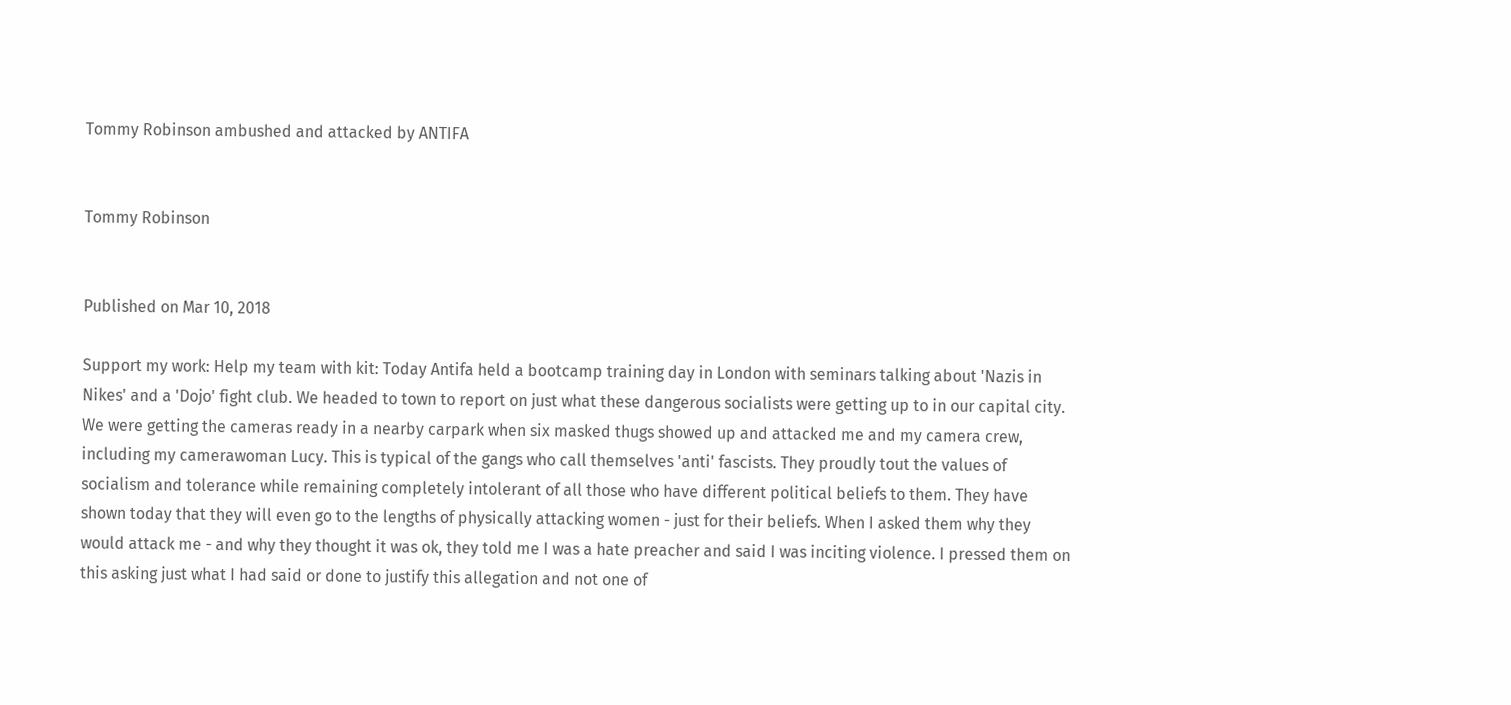Tommy Robinson ambushed and attacked by ANTIFA


Tommy Robinson


Published on Mar 10, 2018

Support my work: Help my team with kit: Today Antifa held a bootcamp training day in London with seminars talking about 'Nazis in Nikes' and a 'Dojo' fight club. We headed to town to report on just what these dangerous socialists were getting up to in our capital city. We were getting the cameras ready in a nearby carpark when six masked thugs showed up and attacked me and my camera crew, including my camerawoman Lucy. This is typical of the gangs who call themselves 'anti' fascists. They proudly tout the values of socialism and tolerance while remaining completely intolerant of all those who have different political beliefs to them. They have shown today that they will even go to the lengths of physically attacking women - just for their beliefs. When I asked them why they would attack me - and why they thought it was ok, they told me I was a hate preacher and said I was inciting violence. I pressed them on this asking just what I had said or done to justify this allegation and not one of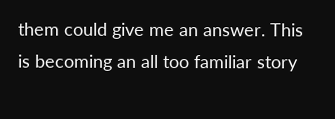them could give me an answer. This is becoming an all too familiar story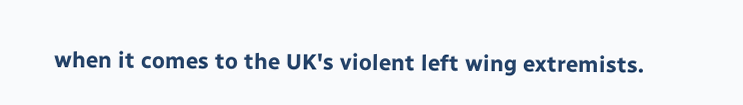when it comes to the UK's violent left wing extremists.